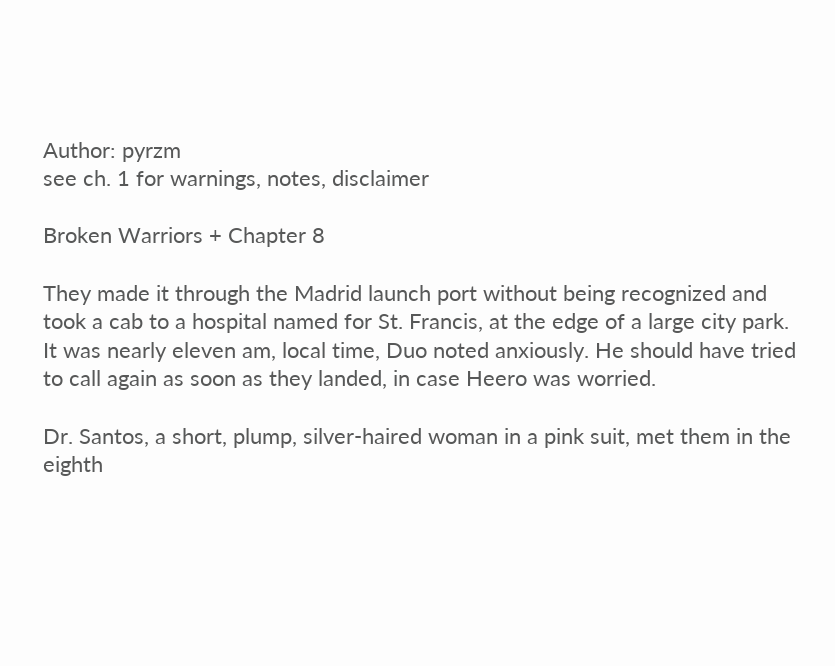Author: pyrzm
see ch. 1 for warnings, notes, disclaimer

Broken Warriors + Chapter 8

They made it through the Madrid launch port without being recognized and took a cab to a hospital named for St. Francis, at the edge of a large city park. It was nearly eleven am, local time, Duo noted anxiously. He should have tried to call again as soon as they landed, in case Heero was worried.

Dr. Santos, a short, plump, silver-haired woman in a pink suit, met them in the eighth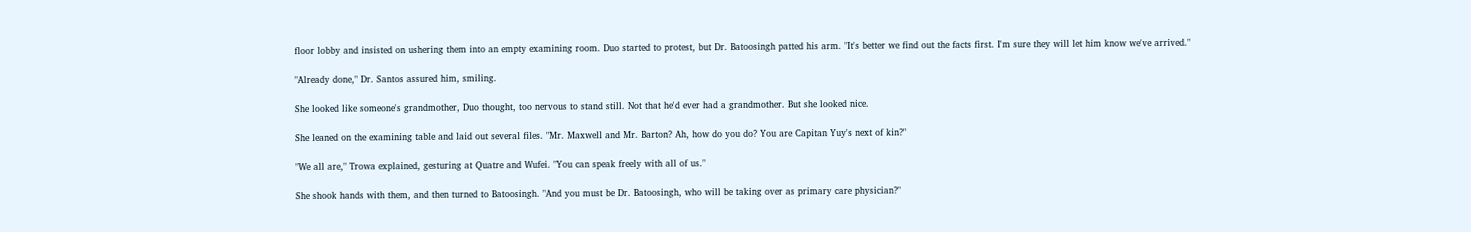floor lobby and insisted on ushering them into an empty examining room. Duo started to protest, but Dr. Batoosingh patted his arm. "It's better we find out the facts first. I'm sure they will let him know we've arrived."

"Already done," Dr. Santos assured him, smiling.

She looked like someone's grandmother, Duo thought, too nervous to stand still. Not that he'd ever had a grandmother. But she looked nice.

She leaned on the examining table and laid out several files. "Mr. Maxwell and Mr. Barton? Ah, how do you do? You are Capitan Yuy's next of kin?"

"We all are," Trowa explained, gesturing at Quatre and Wufei. "You can speak freely with all of us."

She shook hands with them, and then turned to Batoosingh. "And you must be Dr. Batoosingh, who will be taking over as primary care physician?"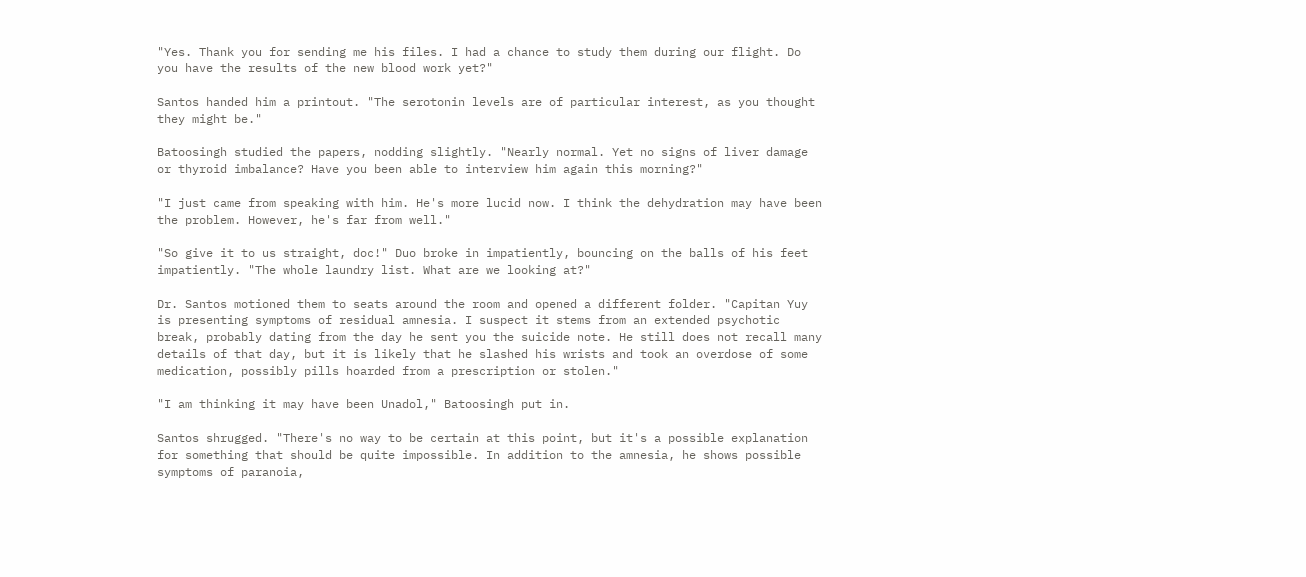"Yes. Thank you for sending me his files. I had a chance to study them during our flight. Do you have the results of the new blood work yet?"

Santos handed him a printout. "The serotonin levels are of particular interest, as you thought they might be."

Batoosingh studied the papers, nodding slightly. "Nearly normal. Yet no signs of liver damage or thyroid imbalance? Have you been able to interview him again this morning?"

"I just came from speaking with him. He's more lucid now. I think the dehydration may have been the problem. However, he's far from well."

"So give it to us straight, doc!" Duo broke in impatiently, bouncing on the balls of his feet impatiently. "The whole laundry list. What are we looking at?"

Dr. Santos motioned them to seats around the room and opened a different folder. "Capitan Yuy is presenting symptoms of residual amnesia. I suspect it stems from an extended psychotic break, probably dating from the day he sent you the suicide note. He still does not recall many details of that day, but it is likely that he slashed his wrists and took an overdose of some medication, possibly pills hoarded from a prescription or stolen."

"I am thinking it may have been Unadol," Batoosingh put in.

Santos shrugged. "There's no way to be certain at this point, but it's a possible explanation for something that should be quite impossible. In addition to the amnesia, he shows possible symptoms of paranoia,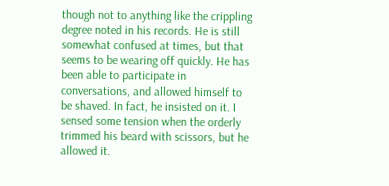though not to anything like the crippling degree noted in his records. He is still somewhat confused at times, but that seems to be wearing off quickly. He has been able to participate in conversations, and allowed himself to be shaved. In fact, he insisted on it. I sensed some tension when the orderly trimmed his beard with scissors, but he allowed it.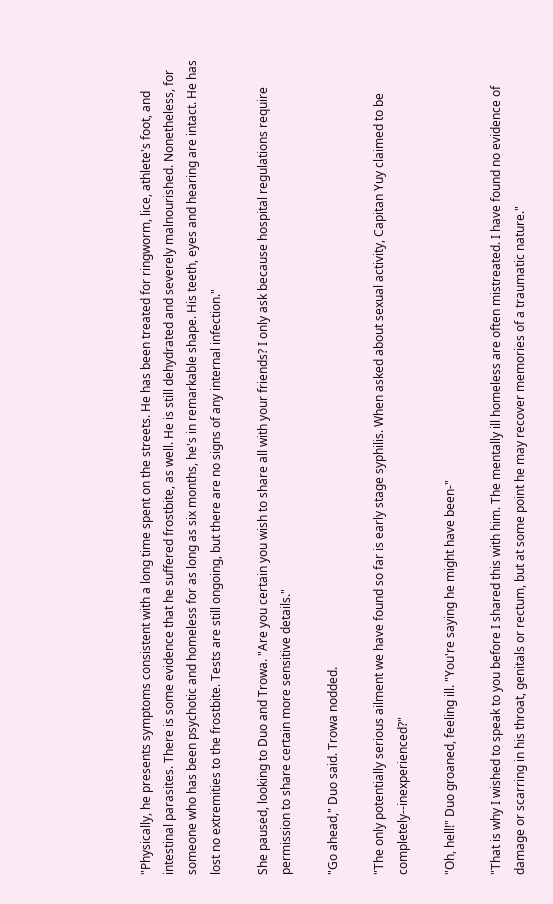"Physically, he presents symptoms consistent with a long time spent on the streets. He has been treated for ringworm, lice, athlete's foot, and intestinal parasites. There is some evidence that he suffered frostbite, as well. He is still dehydrated and severely malnourished. Nonetheless, for someone who has been psychotic and homeless for as long as six months, he's in remarkable shape. His teeth, eyes and hearing are intact. He has lost no extremities to the frostbite. Tests are still ongoing, but there are no signs of any internal infection."

She paused, looking to Duo and Trowa. "Are you certain you wish to share all with your friends? I only ask because hospital regulations require permission to share certain more sensitive details."

"Go ahead," Duo said. Trowa nodded.

"The only potentially serious ailment we have found so far is early stage syphilis. When asked about sexual activity, Capitan Yuy claimed to be completely--inexperienced?"

"Oh, hell!" Duo groaned, feeling ill. "You're saying he might have been-"

"That is why I wished to speak to you before I shared this with him. The mentally ill homeless are often mistreated. I have found no evidence of damage or scarring in his throat, genitals or rectum, but at some point he may recover memories of a traumatic nature."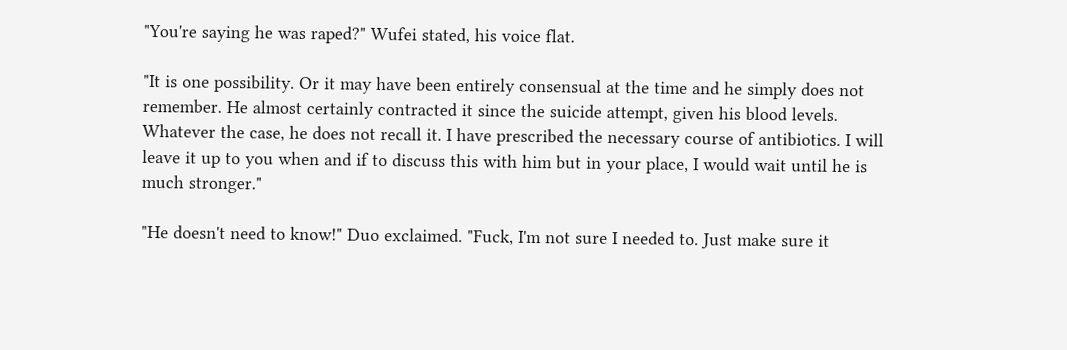"You're saying he was raped?" Wufei stated, his voice flat.

"It is one possibility. Or it may have been entirely consensual at the time and he simply does not remember. He almost certainly contracted it since the suicide attempt, given his blood levels. Whatever the case, he does not recall it. I have prescribed the necessary course of antibiotics. I will leave it up to you when and if to discuss this with him but in your place, I would wait until he is much stronger."

"He doesn't need to know!" Duo exclaimed. "Fuck, I'm not sure I needed to. Just make sure it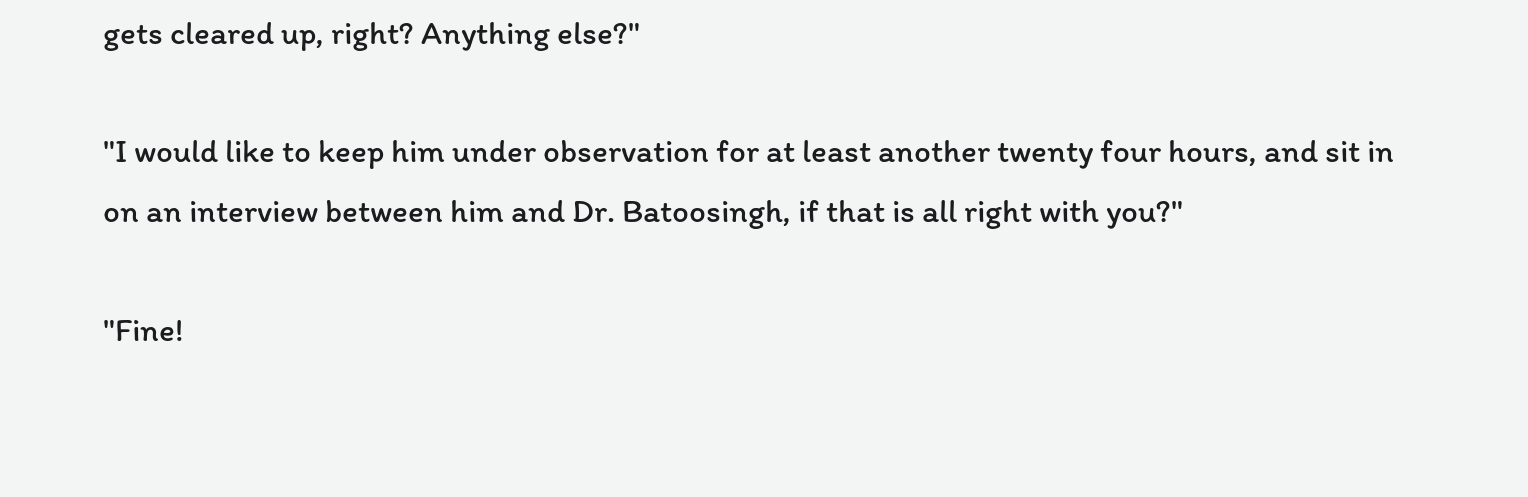gets cleared up, right? Anything else?"

"I would like to keep him under observation for at least another twenty four hours, and sit in on an interview between him and Dr. Batoosingh, if that is all right with you?"

"Fine!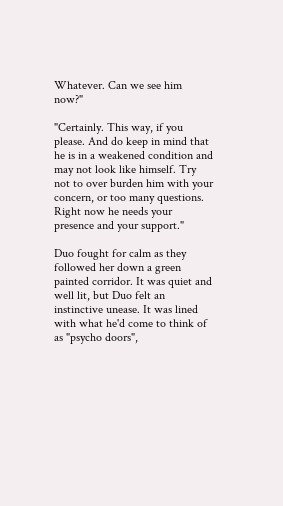Whatever. Can we see him now?"

"Certainly. This way, if you please. And do keep in mind that he is in a weakened condition and may not look like himself. Try not to over burden him with your concern, or too many questions. Right now he needs your presence and your support."

Duo fought for calm as they followed her down a green painted corridor. It was quiet and well lit, but Duo felt an instinctive unease. It was lined with what he'd come to think of as "psycho doors",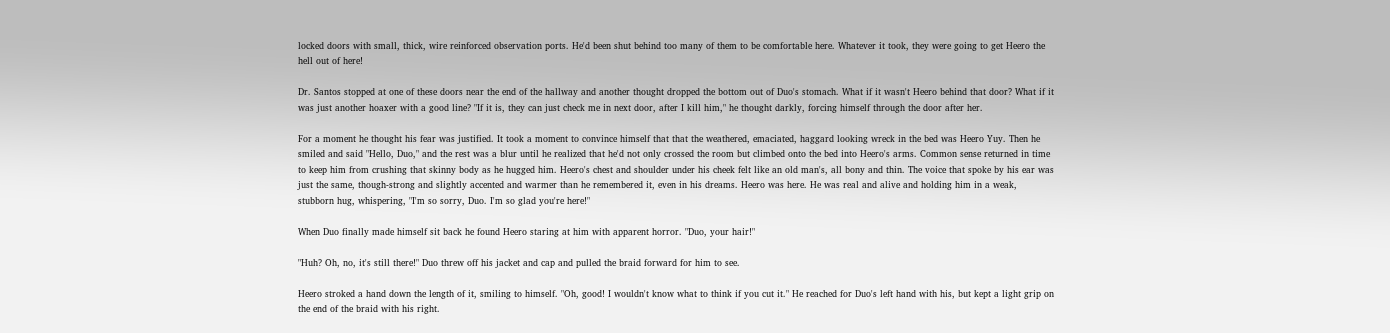locked doors with small, thick, wire reinforced observation ports. He'd been shut behind too many of them to be comfortable here. Whatever it took, they were going to get Heero the hell out of here!

Dr. Santos stopped at one of these doors near the end of the hallway and another thought dropped the bottom out of Duo's stomach. What if it wasn't Heero behind that door? What if it was just another hoaxer with a good line? "If it is, they can just check me in next door, after I kill him," he thought darkly, forcing himself through the door after her.

For a moment he thought his fear was justified. It took a moment to convince himself that that the weathered, emaciated, haggard looking wreck in the bed was Heero Yuy. Then he smiled and said "Hello, Duo," and the rest was a blur until he realized that he'd not only crossed the room but climbed onto the bed into Heero's arms. Common sense returned in time to keep him from crushing that skinny body as he hugged him. Heero's chest and shoulder under his cheek felt like an old man's, all bony and thin. The voice that spoke by his ear was just the same, though-strong and slightly accented and warmer than he remembered it, even in his dreams. Heero was here. He was real and alive and holding him in a weak, stubborn hug, whispering, "I'm so sorry, Duo. I'm so glad you're here!"

When Duo finally made himself sit back he found Heero staring at him with apparent horror. "Duo, your hair!"

"Huh? Oh, no, it's still there!" Duo threw off his jacket and cap and pulled the braid forward for him to see.

Heero stroked a hand down the length of it, smiling to himself. "Oh, good! I wouldn't know what to think if you cut it." He reached for Duo's left hand with his, but kept a light grip on the end of the braid with his right.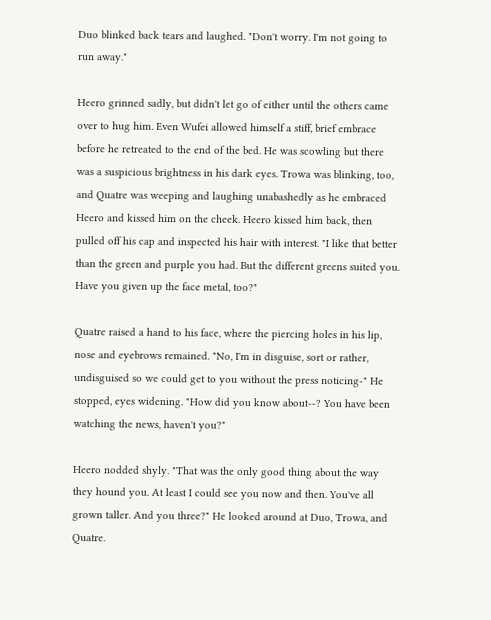Duo blinked back tears and laughed. "Don't worry. I'm not going to run away."

Heero grinned sadly, but didn't let go of either until the others came over to hug him. Even Wufei allowed himself a stiff, brief embrace before he retreated to the end of the bed. He was scowling but there was a suspicious brightness in his dark eyes. Trowa was blinking, too, and Quatre was weeping and laughing unabashedly as he embraced Heero and kissed him on the cheek. Heero kissed him back, then pulled off his cap and inspected his hair with interest. "I like that better than the green and purple you had. But the different greens suited you. Have you given up the face metal, too?"

Quatre raised a hand to his face, where the piercing holes in his lip, nose and eyebrows remained. "No, I'm in disguise, sort or rather, undisguised so we could get to you without the press noticing-" He stopped, eyes widening. "How did you know about--? You have been watching the news, haven't you?"

Heero nodded shyly. "That was the only good thing about the way they hound you. At least I could see you now and then. You've all grown taller. And you three?" He looked around at Duo, Trowa, and Quatre.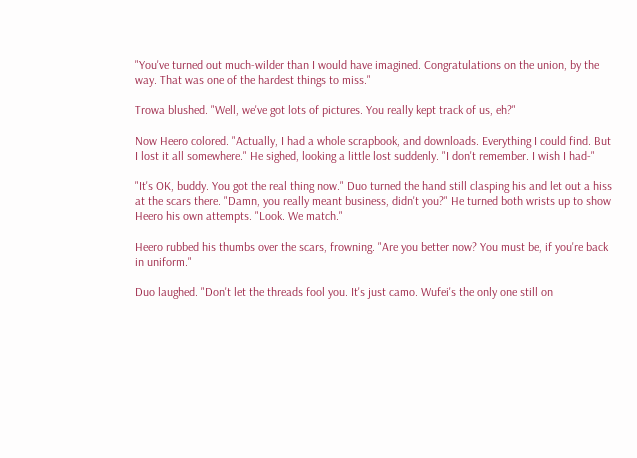"You've turned out much-wilder than I would have imagined. Congratulations on the union, by the way. That was one of the hardest things to miss."

Trowa blushed. "Well, we've got lots of pictures. You really kept track of us, eh?"

Now Heero colored. "Actually, I had a whole scrapbook, and downloads. Everything I could find. But I lost it all somewhere." He sighed, looking a little lost suddenly. "I don't remember. I wish I had-"

"It's OK, buddy. You got the real thing now." Duo turned the hand still clasping his and let out a hiss at the scars there. "Damn, you really meant business, didn't you?" He turned both wrists up to show Heero his own attempts. "Look. We match."

Heero rubbed his thumbs over the scars, frowning. "Are you better now? You must be, if you're back in uniform."

Duo laughed. "Don't let the threads fool you. It's just camo. Wufei's the only one still on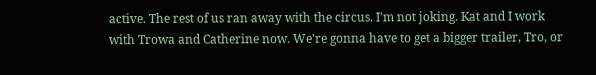active. The rest of us ran away with the circus. I'm not joking. Kat and I work with Trowa and Catherine now. We're gonna have to get a bigger trailer, Tro, or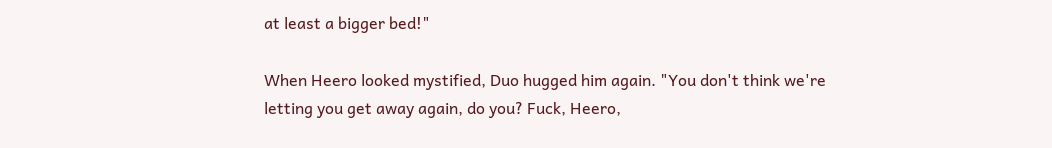at least a bigger bed!"

When Heero looked mystified, Duo hugged him again. "You don't think we're letting you get away again, do you? Fuck, Heero,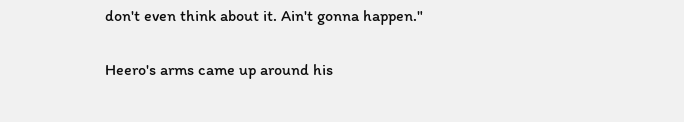don't even think about it. Ain't gonna happen."

Heero's arms came up around his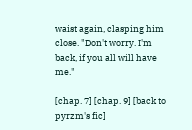waist again, clasping him close. "Don't worry. I'm back, if you all will have me."

[chap. 7] [chap. 9] [back to pyrzm's fic]